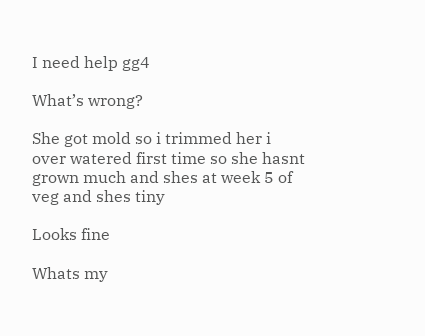I need help gg4

What’s wrong?

She got mold so i trimmed her i over watered first time so she hasnt grown much and shes at week 5 of veg and shes tiny

Looks fine

Whats my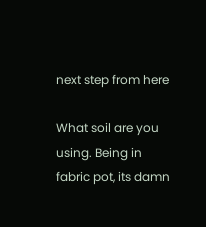next step from here

What soil are you using. Being in fabric pot, its damn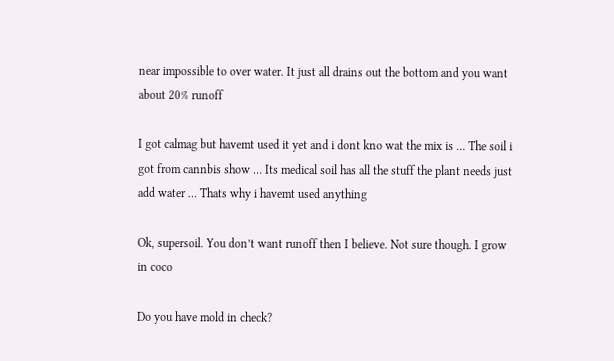near impossible to over water. It just all drains out the bottom and you want about 20% runoff

I got calmag but havemt used it yet and i dont kno wat the mix is … The soil i got from cannbis show … Its medical soil has all the stuff the plant needs just add water … Thats why i havemt used anything

Ok, supersoil. You don’t want runoff then I believe. Not sure though. I grow in coco

Do you have mold in check?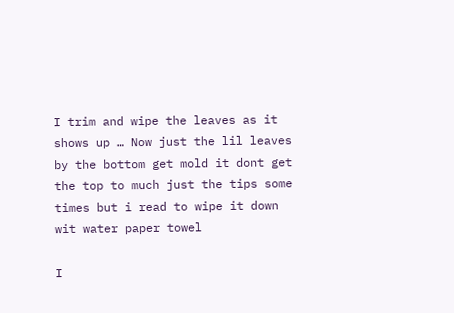I trim and wipe the leaves as it shows up … Now just the lil leaves by the bottom get mold it dont get the top to much just the tips some times but i read to wipe it down wit water paper towel

I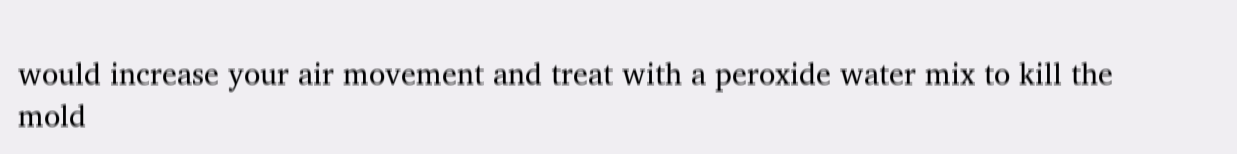would increase your air movement and treat with a peroxide water mix to kill the mold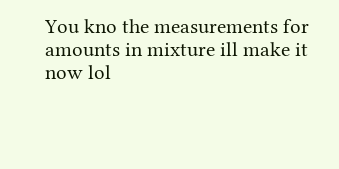You kno the measurements for amounts in mixture ill make it now lol